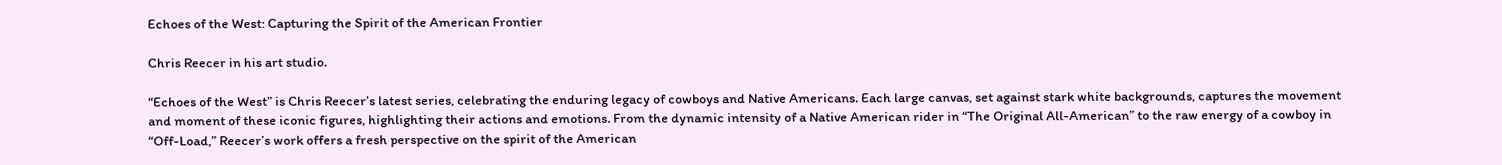Echoes of the West: Capturing the Spirit of the American Frontier

Chris Reecer in his art studio.

“Echoes of the West” is Chris Reecer’s latest series, celebrating the enduring legacy of cowboys and Native Americans. Each large canvas, set against stark white backgrounds, captures the movement and moment of these iconic figures, highlighting their actions and emotions. From the dynamic intensity of a Native American rider in “The Original All-American” to the raw energy of a cowboy in “Off-Load,” Reecer’s work offers a fresh perspective on the spirit of the American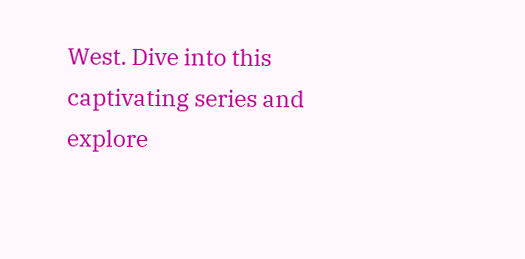West. Dive into this captivating series and explore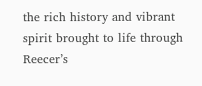the rich history and vibrant spirit brought to life through Reecer’s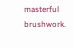masterful brushwork.